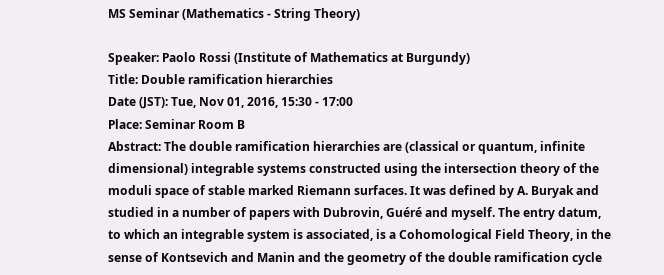MS Seminar (Mathematics - String Theory)

Speaker: Paolo Rossi (Institute of Mathematics at Burgundy)
Title: Double ramification hierarchies
Date (JST): Tue, Nov 01, 2016, 15:30 - 17:00
Place: Seminar Room B
Abstract: The double ramification hierarchies are (classical or quantum, infinite dimensional) integrable systems constructed using the intersection theory of the moduli space of stable marked Riemann surfaces. It was defined by A. Buryak and studied in a number of papers with Dubrovin, Guéré and myself. The entry datum, to which an integrable system is associated, is a Cohomological Field Theory, in the sense of Kontsevich and Manin and the geometry of the double ramification cycle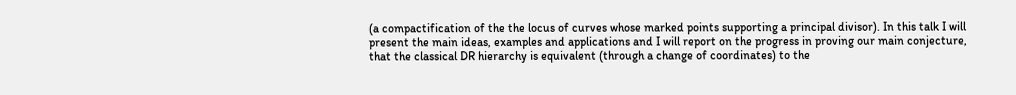(a compactification of the the locus of curves whose marked points supporting a principal divisor). In this talk I will present the main ideas, examples and applications and I will report on the progress in proving our main conjecture, that the classical DR hierarchy is equivalent (through a change of coordinates) to the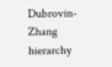Dubrovin-Zhang hierarchy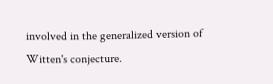involved in the generalized version of Witten's conjecture.